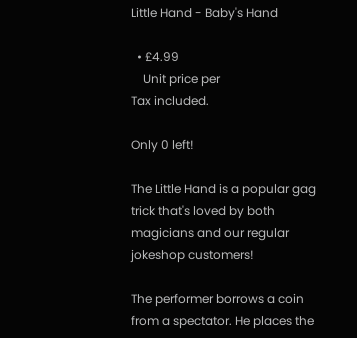Little Hand - Baby's Hand

  • £4.99
    Unit price per
Tax included.

Only 0 left!

The Little Hand is a popular gag trick that's loved by both magicians and our regular jokeshop customers!

The performer borrows a coin from a spectator. He places the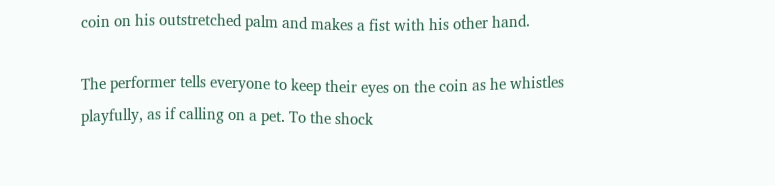coin on his outstretched palm and makes a fist with his other hand.

The performer tells everyone to keep their eyes on the coin as he whistles playfully, as if calling on a pet. To the shock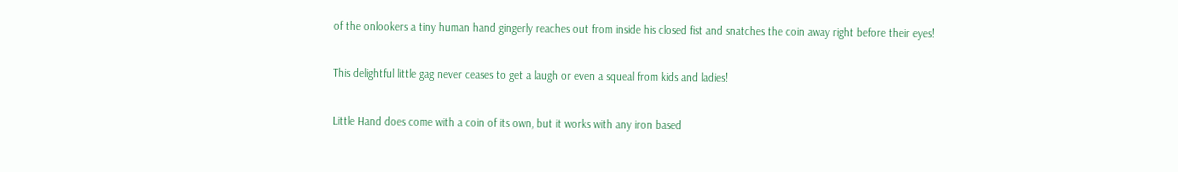of the onlookers a tiny human hand gingerly reaches out from inside his closed fist and snatches the coin away right before their eyes!

This delightful little gag never ceases to get a laugh or even a squeal from kids and ladies!

Little Hand does come with a coin of its own, but it works with any iron based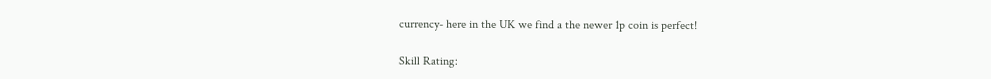currency- here in the UK we find a the newer 1p coin is perfect!

Skill Rating: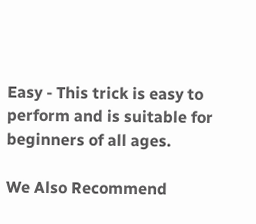Easy - This trick is easy to perform and is suitable for beginners of all ages.

We Also Recommend